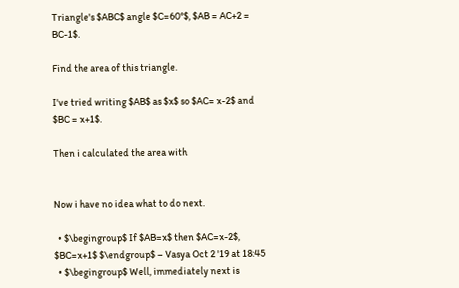Triangle's $ABC$ angle $C=60°$, $AB = AC+2 = BC-1$.

Find the area of this triangle.

I've tried writing $AB$ as $x$ so $AC= x-2$ and $BC = x+1$.

Then i calculated the area with


Now i have no idea what to do next.

  • $\begingroup$ If $AB=x$ then $AC=x-2$, $BC=x+1$ $\endgroup$ – Vasya Oct 2 '19 at 18:45
  • $\begingroup$ Well, immediately next is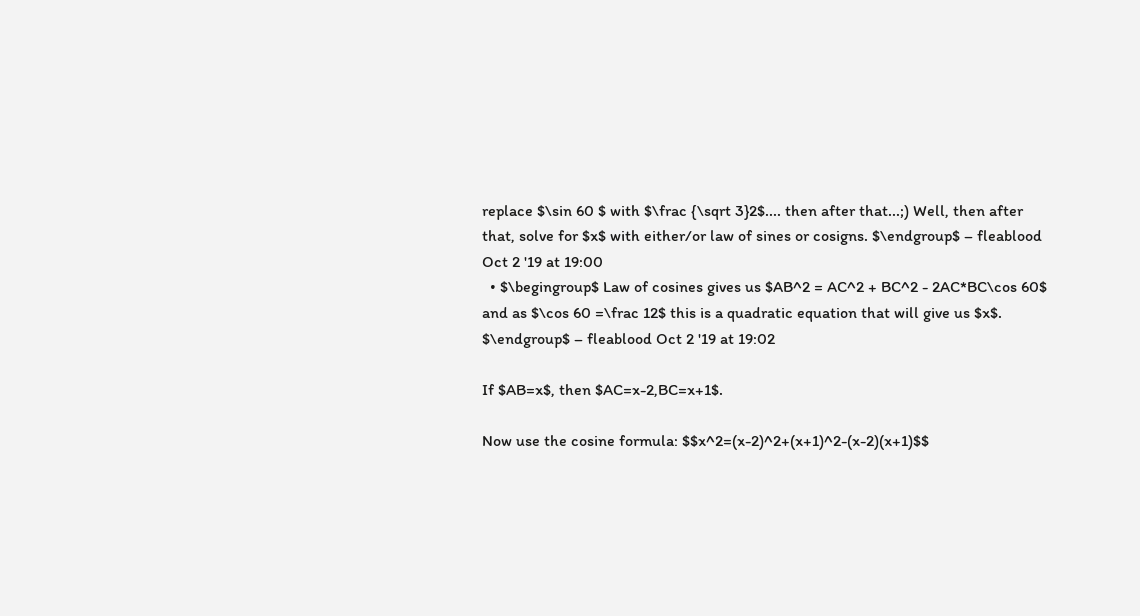replace $\sin 60 $ with $\frac {\sqrt 3}2$.... then after that...;) Well, then after that, solve for $x$ with either/or law of sines or cosigns. $\endgroup$ – fleablood Oct 2 '19 at 19:00
  • $\begingroup$ Law of cosines gives us $AB^2 = AC^2 + BC^2 - 2AC*BC\cos 60$ and as $\cos 60 =\frac 12$ this is a quadratic equation that will give us $x$. $\endgroup$ – fleablood Oct 2 '19 at 19:02

If $AB=x$, then $AC=x-2,BC=x+1$.

Now use the cosine formula: $$x^2=(x-2)^2+(x+1)^2-(x-2)(x+1)$$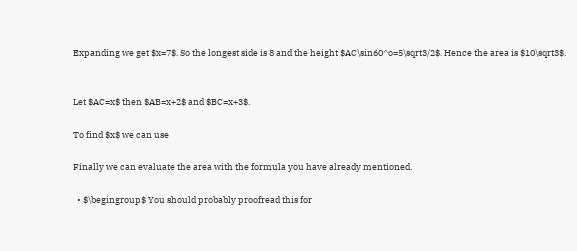Expanding we get $x=7$. So the longest side is 8 and the height $AC\sin60^o=5\sqrt3/2$. Hence the area is $10\sqrt3$.


Let $AC=x$ then $AB=x+2$ and $BC=x+3$.

To find $x$ we can use

Finally we can evaluate the area with the formula you have already mentioned.

  • $\begingroup$ You should probably proofread this for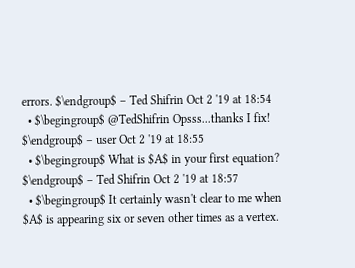errors. $\endgroup$ – Ted Shifrin Oct 2 '19 at 18:54
  • $\begingroup$ @TedShifrin Opsss...thanks I fix! $\endgroup$ – user Oct 2 '19 at 18:55
  • $\begingroup$ What is $A$ in your first equation? $\endgroup$ – Ted Shifrin Oct 2 '19 at 18:57
  • $\begingroup$ It certainly wasn't clear to me when $A$ is appearing six or seven other times as a vertex.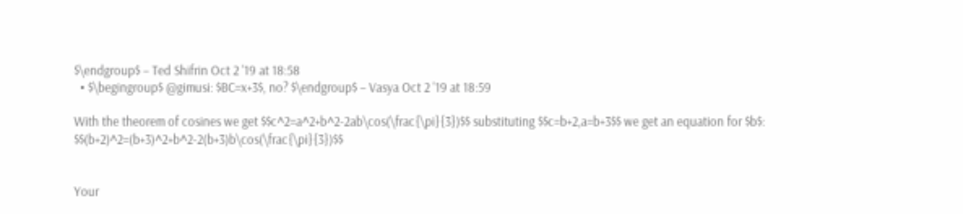$\endgroup$ – Ted Shifrin Oct 2 '19 at 18:58
  • $\begingroup$ @gimusi: $BC=x+3$, no? $\endgroup$ – Vasya Oct 2 '19 at 18:59

With the theorem of cosines we get $$c^2=a^2+b^2-2ab\cos(\frac{\pi}{3})$$ substituting $$c=b+2,a=b+3$$ we get an equation for $b$: $$(b+2)^2=(b+3)^2+b^2-2(b+3)b\cos(\frac{\pi}{3})$$


Your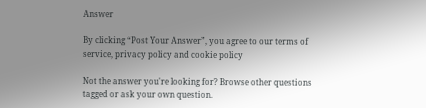Answer

By clicking “Post Your Answer”, you agree to our terms of service, privacy policy and cookie policy

Not the answer you're looking for? Browse other questions tagged or ask your own question.